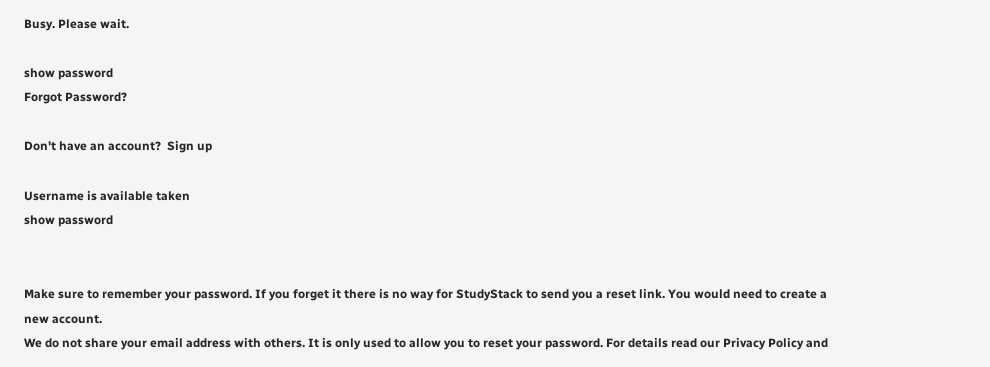Busy. Please wait.

show password
Forgot Password?

Don't have an account?  Sign up

Username is available taken
show password


Make sure to remember your password. If you forget it there is no way for StudyStack to send you a reset link. You would need to create a new account.
We do not share your email address with others. It is only used to allow you to reset your password. For details read our Privacy Policy and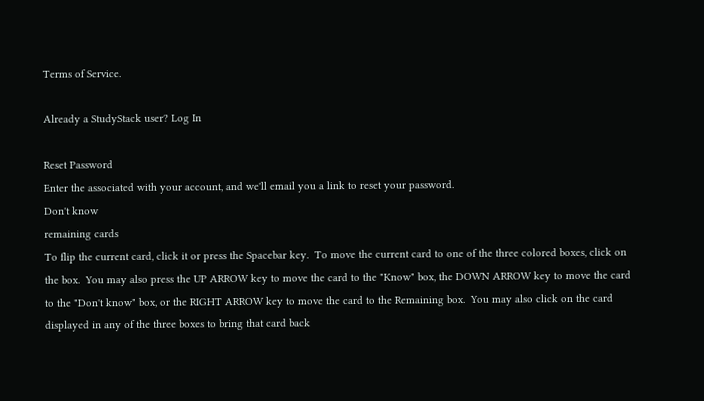Terms of Service.

Already a StudyStack user? Log In

Reset Password
Enter the associated with your account, and we'll email you a link to reset your password.
Don't know
remaining cards
To flip the current card, click it or press the Spacebar key.  To move the current card to one of the three colored boxes, click on the box.  You may also press the UP ARROW key to move the card to the "Know" box, the DOWN ARROW key to move the card to the "Don't know" box, or the RIGHT ARROW key to move the card to the Remaining box.  You may also click on the card displayed in any of the three boxes to bring that card back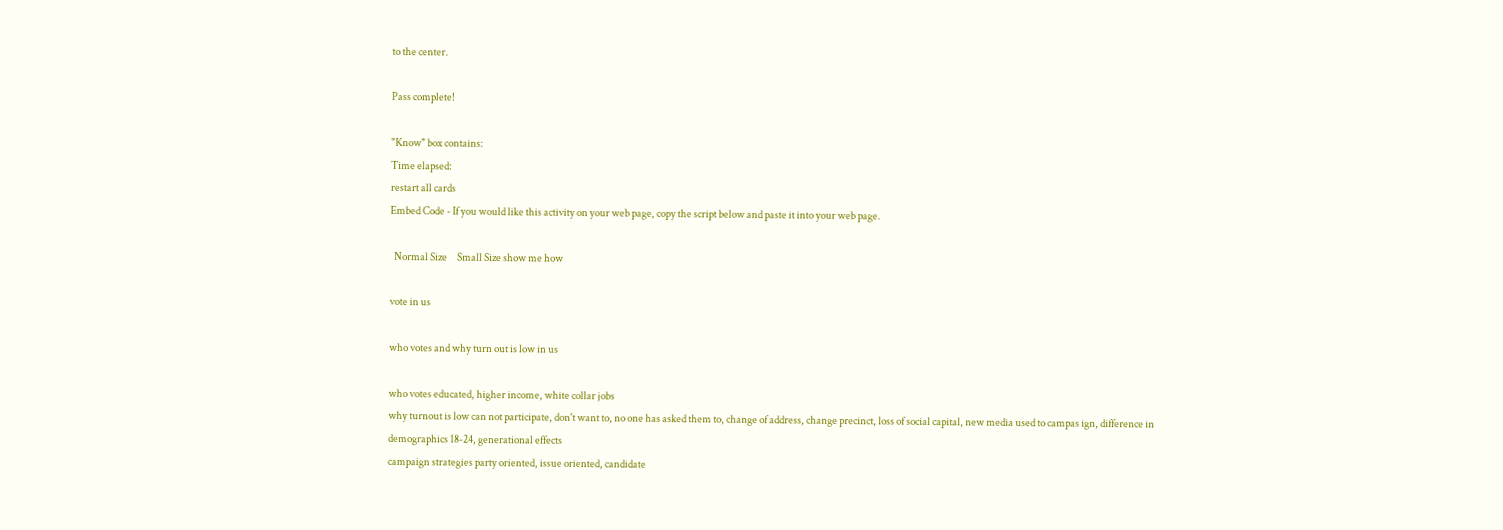to the center.

Pass complete!

"Know" box contains:
Time elapsed:
restart all cards
Embed Code - If you would like this activity on your web page, copy the script below and paste it into your web page.

  Normal Size     Small Size show me how

vote in us

who votes and why turn out is low in us

who votes educated, higher income, white collar jobs
why turnout is low can not participate, don't want to, no one has asked them to, change of address, change precinct, loss of social capital, new media used to campas ign, difference in demographics 18-24, generational effects
campaign strategies party oriented, issue oriented, candidate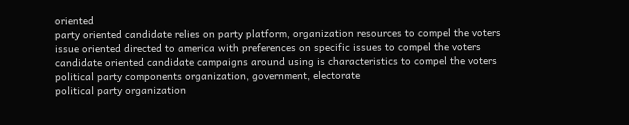oriented
party oriented candidate relies on party platform, organization resources to compel the voters
issue oriented directed to america with preferences on specific issues to compel the voters
candidate oriented candidate campaigns around using is characteristics to compel the voters
political party components organization, government, electorate
political party organization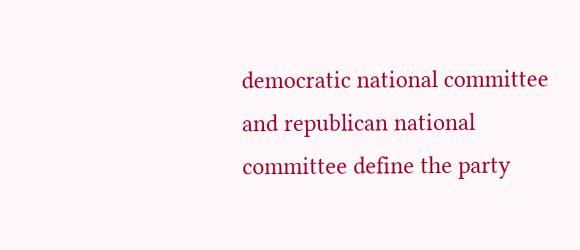democratic national committee and republican national committee define the party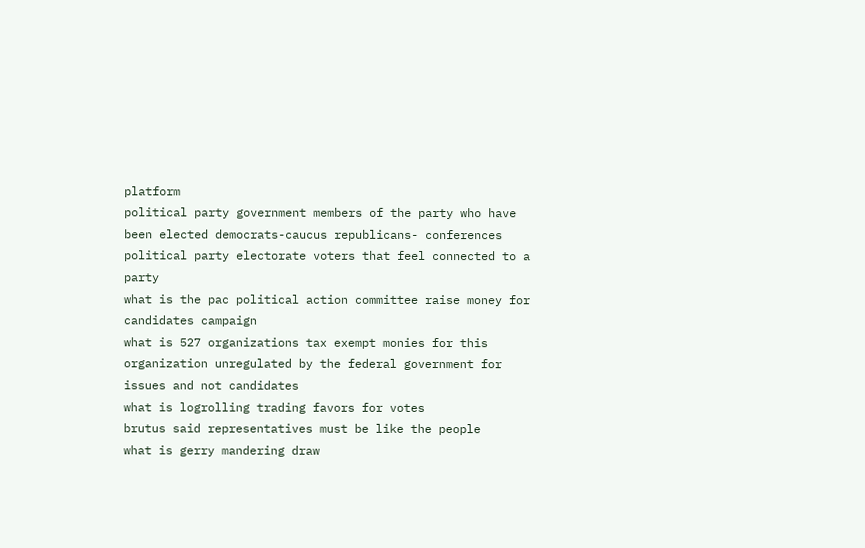platform
political party government members of the party who have been elected democrats-caucus republicans- conferences
political party electorate voters that feel connected to a party
what is the pac political action committee raise money for candidates campaign
what is 527 organizations tax exempt monies for this organization unregulated by the federal government for issues and not candidates
what is logrolling trading favors for votes
brutus said representatives must be like the people
what is gerry mandering draw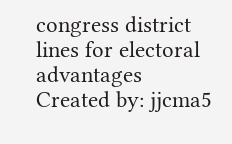congress district lines for electoral advantages
Created by: jjcma5